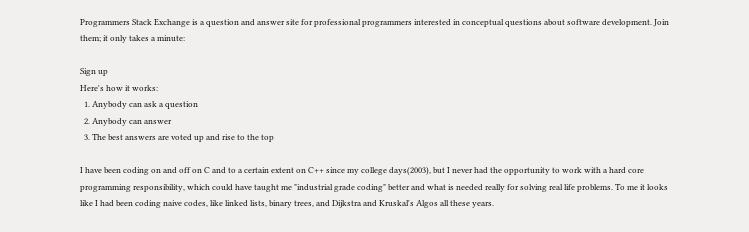Programmers Stack Exchange is a question and answer site for professional programmers interested in conceptual questions about software development. Join them; it only takes a minute:

Sign up
Here's how it works:
  1. Anybody can ask a question
  2. Anybody can answer
  3. The best answers are voted up and rise to the top

I have been coding on and off on C and to a certain extent on C++ since my college days(2003), but I never had the opportunity to work with a hard core programming responsibility, which could have taught me "industrial grade coding" better and what is needed really for solving real life problems. To me it looks like I had been coding naive codes, like linked lists, binary trees, and Dijkstra and Kruskal's Algos all these years.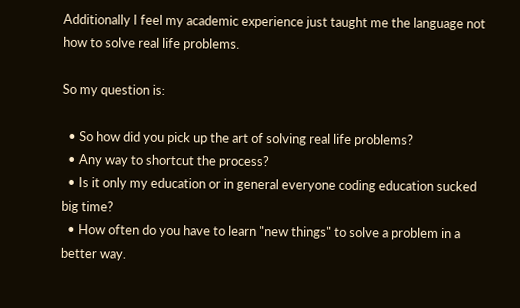Additionally I feel my academic experience just taught me the language not how to solve real life problems.

So my question is:

  • So how did you pick up the art of solving real life problems?
  • Any way to shortcut the process?
  • Is it only my education or in general everyone coding education sucked big time?
  • How often do you have to learn "new things" to solve a problem in a better way.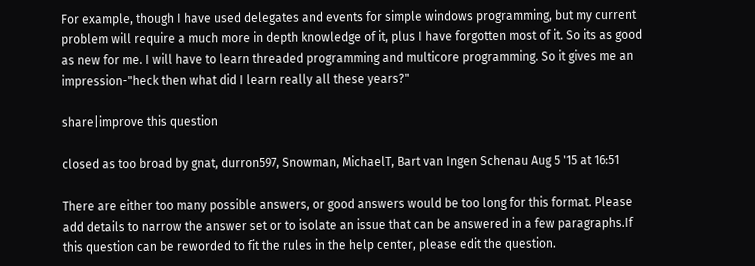For example, though I have used delegates and events for simple windows programming, but my current problem will require a much more in depth knowledge of it, plus I have forgotten most of it. So its as good as new for me. I will have to learn threaded programming and multicore programming. So it gives me an impression-"heck then what did I learn really all these years?"

share|improve this question

closed as too broad by gnat, durron597, Snowman, MichaelT, Bart van Ingen Schenau Aug 5 '15 at 16:51

There are either too many possible answers, or good answers would be too long for this format. Please add details to narrow the answer set or to isolate an issue that can be answered in a few paragraphs.If this question can be reworded to fit the rules in the help center, please edit the question.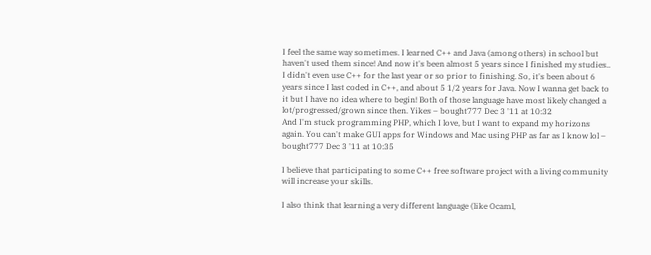I feel the same way sometimes. I learned C++ and Java (among others) in school but haven't used them since! And now it's been almost 5 years since I finished my studies.. I didn't even use C++ for the last year or so prior to finishing. So, it's been about 6 years since I last coded in C++, and about 5 1/2 years for Java. Now I wanna get back to it but I have no idea where to begin! Both of those language have most likely changed a lot/progressed/grown since then. Yikes – bought777 Dec 3 '11 at 10:32
And I'm stuck programming PHP, which I love, but I want to expand my horizons again. You can't make GUI apps for Windows and Mac using PHP as far as I know lol – bought777 Dec 3 '11 at 10:35

I believe that participating to some C++ free software project with a living community will increase your skills.

I also think that learning a very different language (like Ocaml,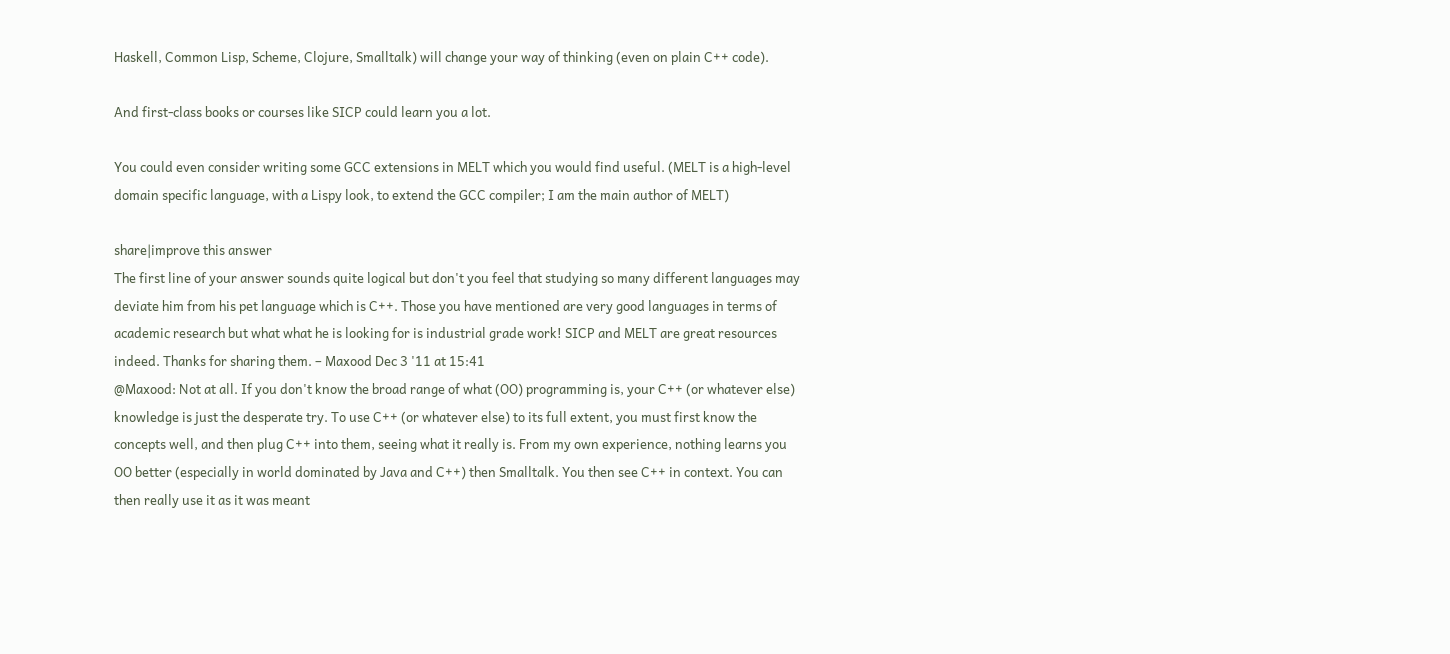Haskell, Common Lisp, Scheme, Clojure, Smalltalk) will change your way of thinking (even on plain C++ code).

And first-class books or courses like SICP could learn you a lot.

You could even consider writing some GCC extensions in MELT which you would find useful. (MELT is a high-level domain specific language, with a Lispy look, to extend the GCC compiler; I am the main author of MELT)

share|improve this answer
The first line of your answer sounds quite logical but don't you feel that studying so many different languages may deviate him from his pet language which is C++. Those you have mentioned are very good languages in terms of academic research but what what he is looking for is industrial grade work! SICP and MELT are great resources indeed. Thanks for sharing them. – Maxood Dec 3 '11 at 15:41
@Maxood: Not at all. If you don't know the broad range of what (OO) programming is, your C++ (or whatever else) knowledge is just the desperate try. To use C++ (or whatever else) to its full extent, you must first know the concepts well, and then plug C++ into them, seeing what it really is. From my own experience, nothing learns you OO better (especially in world dominated by Java and C++) then Smalltalk. You then see C++ in context. You can then really use it as it was meant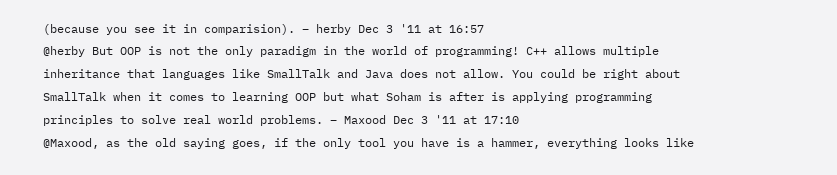(because you see it in comparision). – herby Dec 3 '11 at 16:57
@herby But OOP is not the only paradigm in the world of programming! C++ allows multiple inheritance that languages like SmallTalk and Java does not allow. You could be right about SmallTalk when it comes to learning OOP but what Soham is after is applying programming principles to solve real world problems. – Maxood Dec 3 '11 at 17:10
@Maxood, as the old saying goes, if the only tool you have is a hammer, everything looks like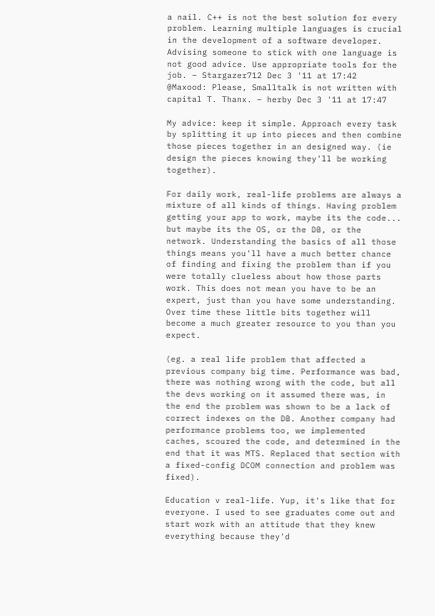a nail. C++ is not the best solution for every problem. Learning multiple languages is crucial in the development of a software developer. Advising someone to stick with one language is not good advice. Use appropriate tools for the job. – Stargazer712 Dec 3 '11 at 17:42
@Maxood: Please, Smalltalk is not written with capital T. Thanx. – herby Dec 3 '11 at 17:47

My advice: keep it simple. Approach every task by splitting it up into pieces and then combine those pieces together in an designed way. (ie design the pieces knowing they'll be working together).

For daily work, real-life problems are always a mixture of all kinds of things. Having problem getting your app to work, maybe its the code... but maybe its the OS, or the DB, or the network. Understanding the basics of all those things means you'll have a much better chance of finding and fixing the problem than if you were totally clueless about how those parts work. This does not mean you have to be an expert, just than you have some understanding. Over time these little bits together will become a much greater resource to you than you expect.

(eg. a real life problem that affected a previous company big time. Performance was bad, there was nothing wrong with the code, but all the devs working on it assumed there was, in the end the problem was shown to be a lack of correct indexes on the DB. Another company had performance problems too, we implemented caches, scoured the code, and determined in the end that it was MTS. Replaced that section with a fixed-config DCOM connection and problem was fixed).

Education v real-life. Yup, it's like that for everyone. I used to see graduates come out and start work with an attitude that they knew everything because they'd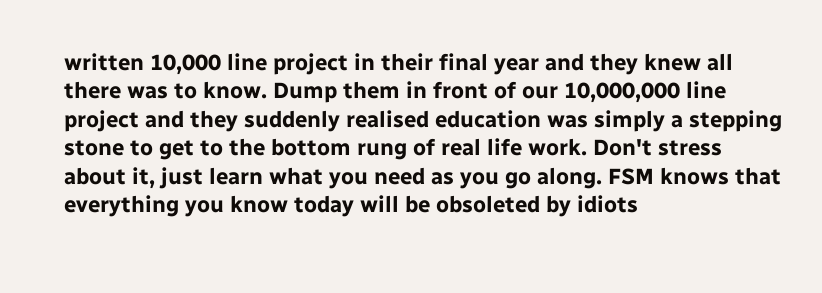written 10,000 line project in their final year and they knew all there was to know. Dump them in front of our 10,000,000 line project and they suddenly realised education was simply a stepping stone to get to the bottom rung of real life work. Don't stress about it, just learn what you need as you go along. FSM knows that everything you know today will be obsoleted by idiots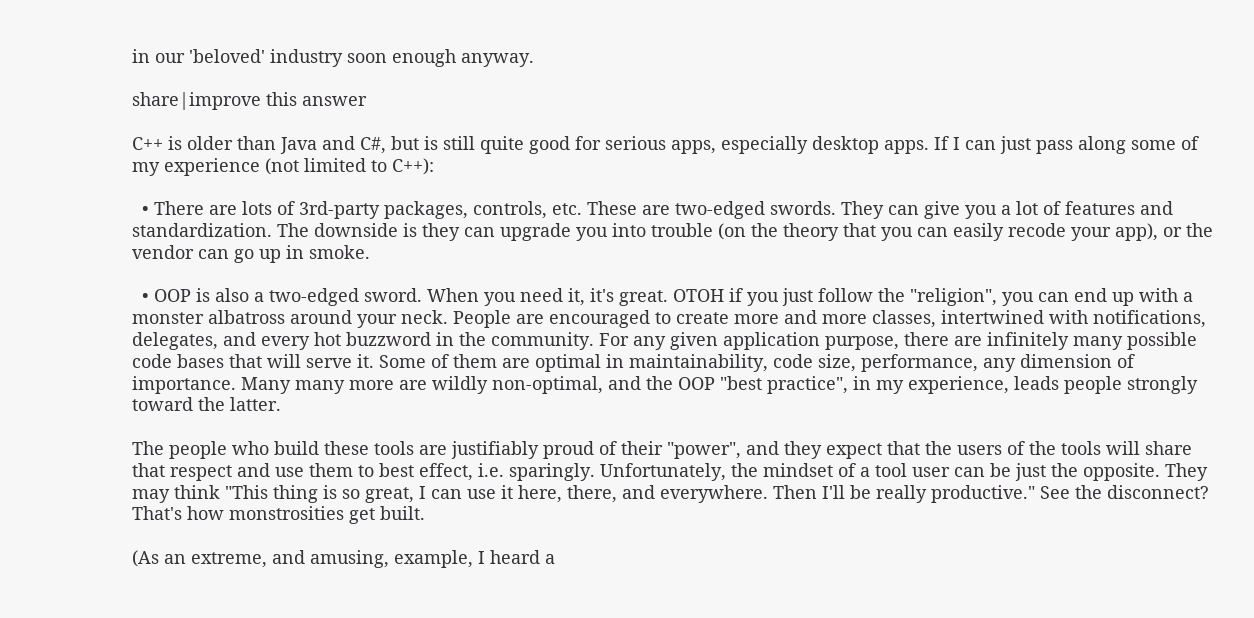in our 'beloved' industry soon enough anyway.

share|improve this answer

C++ is older than Java and C#, but is still quite good for serious apps, especially desktop apps. If I can just pass along some of my experience (not limited to C++):

  • There are lots of 3rd-party packages, controls, etc. These are two-edged swords. They can give you a lot of features and standardization. The downside is they can upgrade you into trouble (on the theory that you can easily recode your app), or the vendor can go up in smoke.

  • OOP is also a two-edged sword. When you need it, it's great. OTOH if you just follow the "religion", you can end up with a monster albatross around your neck. People are encouraged to create more and more classes, intertwined with notifications, delegates, and every hot buzzword in the community. For any given application purpose, there are infinitely many possible code bases that will serve it. Some of them are optimal in maintainability, code size, performance, any dimension of importance. Many many more are wildly non-optimal, and the OOP "best practice", in my experience, leads people strongly toward the latter.

The people who build these tools are justifiably proud of their "power", and they expect that the users of the tools will share that respect and use them to best effect, i.e. sparingly. Unfortunately, the mindset of a tool user can be just the opposite. They may think "This thing is so great, I can use it here, there, and everywhere. Then I'll be really productive." See the disconnect? That's how monstrosities get built.

(As an extreme, and amusing, example, I heard a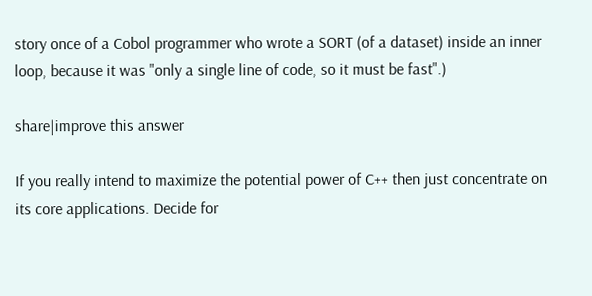story once of a Cobol programmer who wrote a SORT (of a dataset) inside an inner loop, because it was "only a single line of code, so it must be fast".)

share|improve this answer

If you really intend to maximize the potential power of C++ then just concentrate on its core applications. Decide for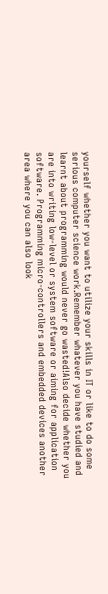yourself whether you want to utilize your skills in IT or like to do some serious computer science work.Remember whatever you have studied and learnt about programming would never go wasted!Also decide whether you are into writing low-level or system software or aiming for application software. Programming micro-controllers and embedded devices another area where you can also look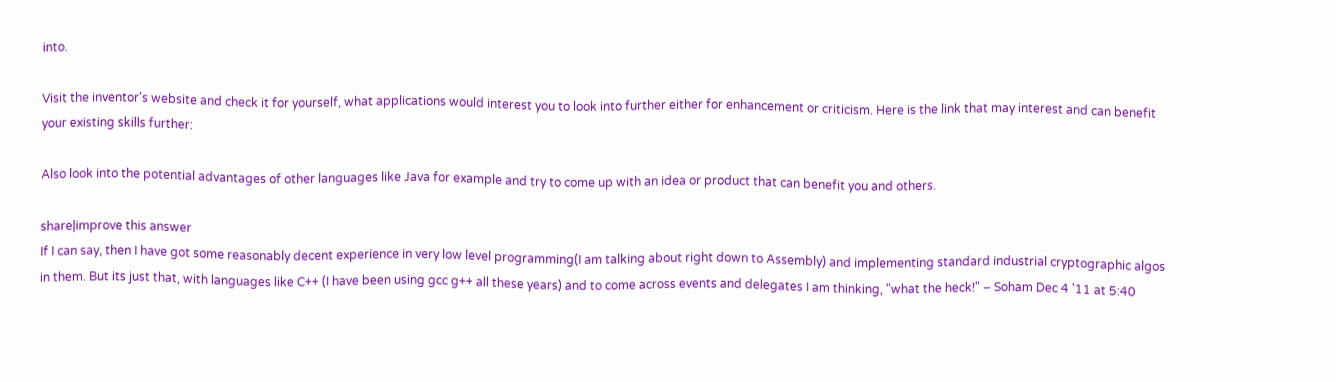into.

Visit the inventor's website and check it for yourself, what applications would interest you to look into further either for enhancement or criticism. Here is the link that may interest and can benefit your existing skills further:

Also look into the potential advantages of other languages like Java for example and try to come up with an idea or product that can benefit you and others.

share|improve this answer
If I can say, then I have got some reasonably decent experience in very low level programming(I am talking about right down to Assembly) and implementing standard industrial cryptographic algos in them. But its just that, with languages like C++ (I have been using gcc g++ all these years) and to come across events and delegates I am thinking, "what the heck!" – Soham Dec 4 '11 at 5:40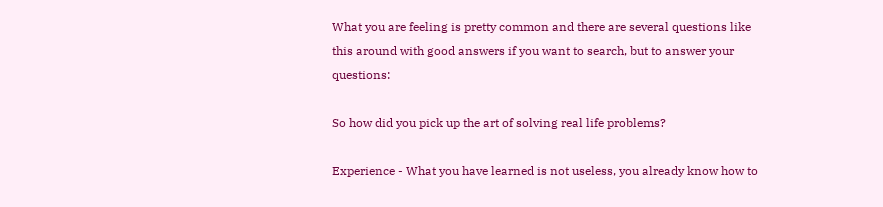What you are feeling is pretty common and there are several questions like this around with good answers if you want to search, but to answer your questions:

So how did you pick up the art of solving real life problems?

Experience - What you have learned is not useless, you already know how to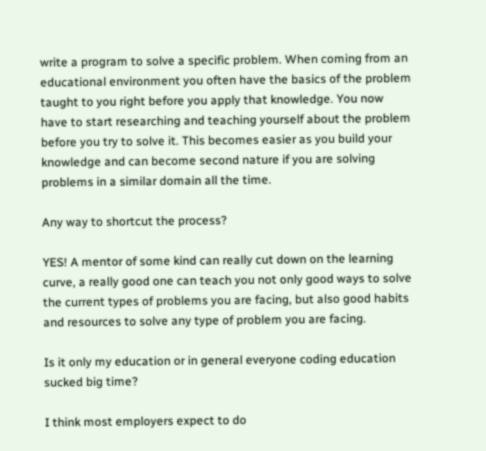write a program to solve a specific problem. When coming from an educational environment you often have the basics of the problem taught to you right before you apply that knowledge. You now have to start researching and teaching yourself about the problem before you try to solve it. This becomes easier as you build your knowledge and can become second nature if you are solving problems in a similar domain all the time.

Any way to shortcut the process?

YES! A mentor of some kind can really cut down on the learning curve, a really good one can teach you not only good ways to solve the current types of problems you are facing, but also good habits and resources to solve any type of problem you are facing.

Is it only my education or in general everyone coding education sucked big time?

I think most employers expect to do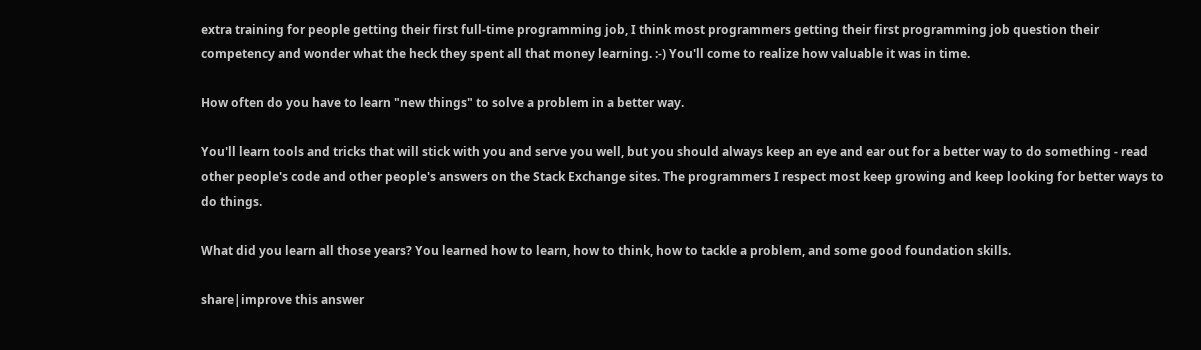extra training for people getting their first full-time programming job, I think most programmers getting their first programming job question their competency and wonder what the heck they spent all that money learning. :-) You'll come to realize how valuable it was in time.

How often do you have to learn "new things" to solve a problem in a better way.

You'll learn tools and tricks that will stick with you and serve you well, but you should always keep an eye and ear out for a better way to do something - read other people's code and other people's answers on the Stack Exchange sites. The programmers I respect most keep growing and keep looking for better ways to do things.

What did you learn all those years? You learned how to learn, how to think, how to tackle a problem, and some good foundation skills.

share|improve this answer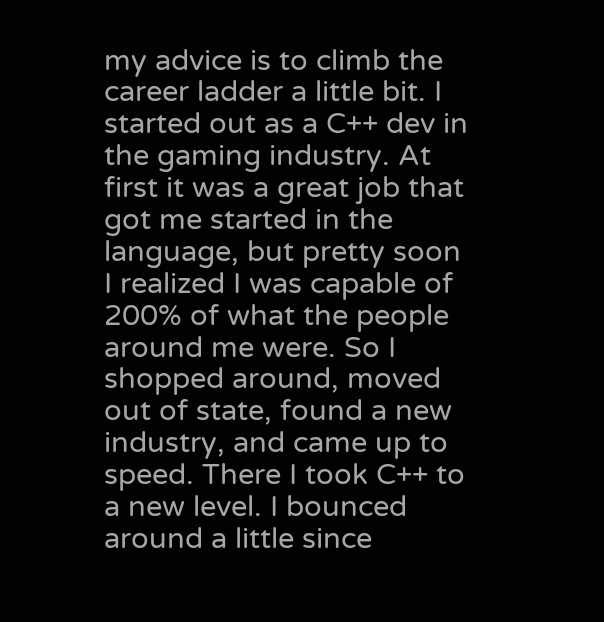my advice is to climb the career ladder a little bit. I started out as a C++ dev in the gaming industry. At first it was a great job that got me started in the language, but pretty soon I realized I was capable of 200% of what the people around me were. So I shopped around, moved out of state, found a new industry, and came up to speed. There I took C++ to a new level. I bounced around a little since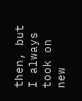then, but I always took on new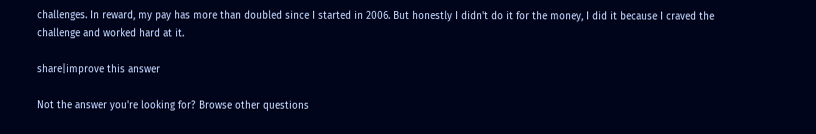challenges. In reward, my pay has more than doubled since I started in 2006. But honestly I didn't do it for the money, I did it because I craved the challenge and worked hard at it.

share|improve this answer

Not the answer you're looking for? Browse other questions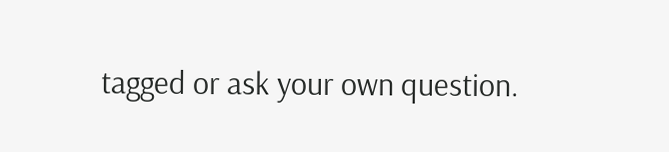tagged or ask your own question.